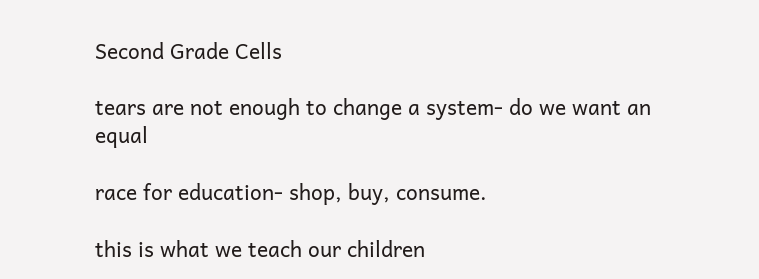Second Grade Cells

tears are not enough to change a system- do we want an equal

race for education- shop, buy, consume.

this is what we teach our children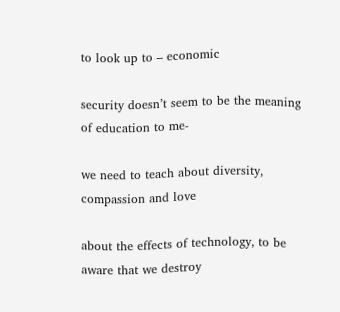to look up to – economic

security doesn’t seem to be the meaning of education to me-

we need to teach about diversity, compassion and love

about the effects of technology, to be aware that we destroy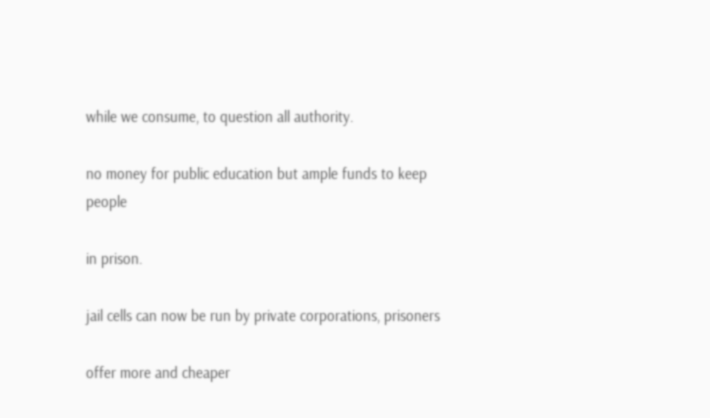while we consume, to question all authority.

no money for public education but ample funds to keep people

in prison.

jail cells can now be run by private corporations, prisoners

offer more and cheaper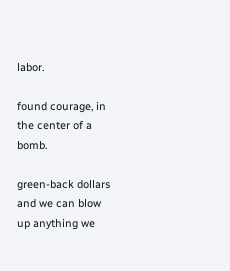labor.

found courage, in the center of a bomb.

green-back dollars and we can blow up anything we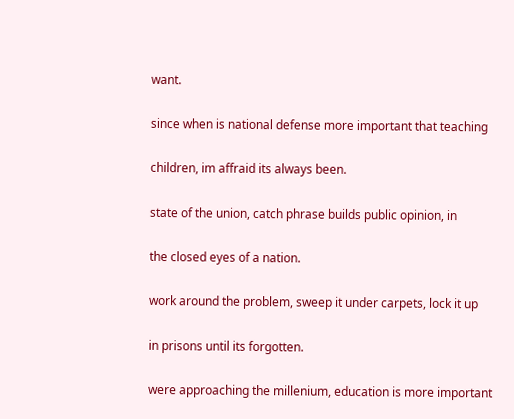want.

since when is national defense more important that teaching

children, im affraid its always been.

state of the union, catch phrase builds public opinion, in

the closed eyes of a nation.

work around the problem, sweep it under carpets, lock it up

in prisons until its forgotten.

were approaching the millenium, education is more important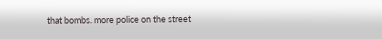that bombs. more police on the street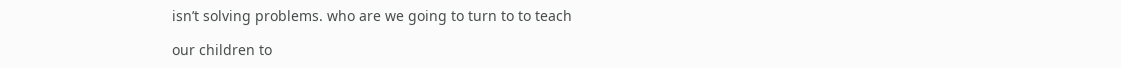isn’t solving problems. who are we going to turn to to teach

our children to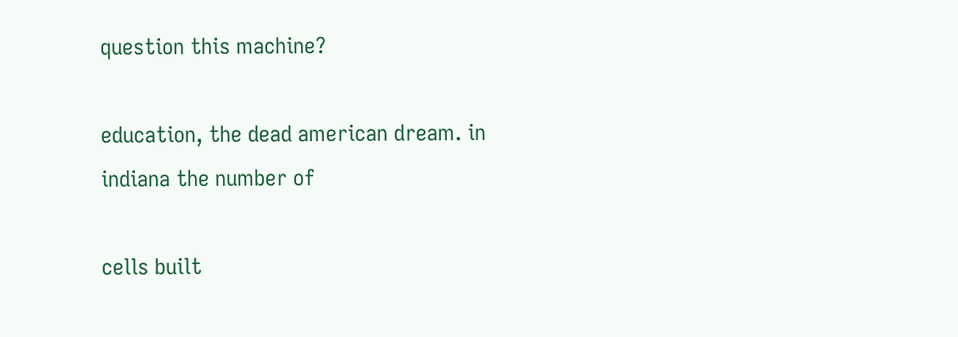question this machine?

education, the dead american dream. in indiana the number of

cells built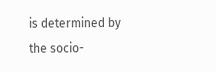is determined by the socio-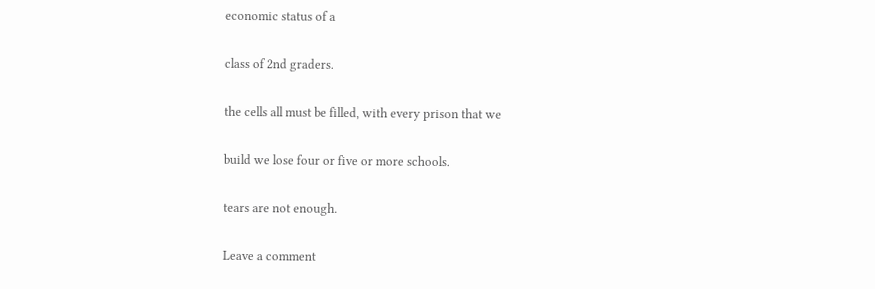economic status of a

class of 2nd graders.

the cells all must be filled, with every prison that we

build we lose four or five or more schools.

tears are not enough.

Leave a comment